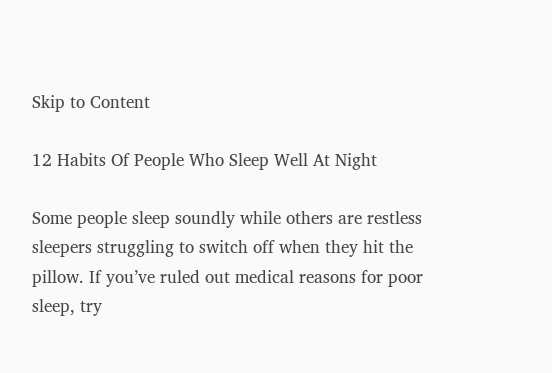Skip to Content

12 Habits Of People Who Sleep Well At Night

Some people sleep soundly while others are restless sleepers struggling to switch off when they hit the pillow. If you’ve ruled out medical reasons for poor sleep, try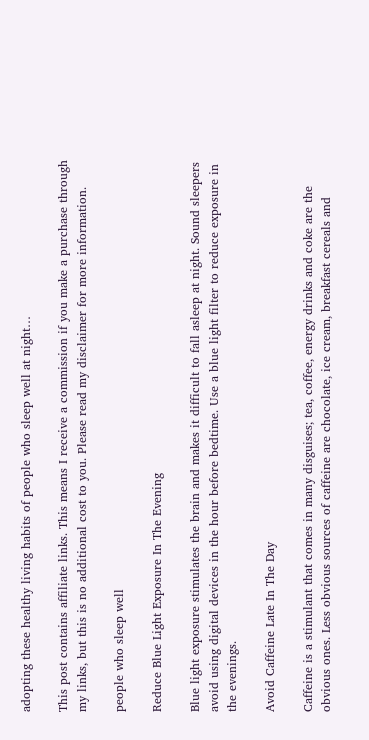adopting these healthy living habits of people who sleep well at night…

This post contains affiliate links. This means I receive a commission if you make a purchase through my links, but this is no additional cost to you. Please read my disclaimer for more information.

people who sleep well

Reduce Blue Light Exposure In The Evening

Blue light exposure stimulates the brain and makes it difficult to fall asleep at night. Sound sleepers avoid using digital devices in the hour before bedtime. Use a blue light filter to reduce exposure in the evenings.

Avoid Caffeine Late In The Day

Caffeine is a stimulant that comes in many disguises; tea, coffee, energy drinks and coke are the obvious ones. Less obvious sources of caffeine are chocolate, ice cream, breakfast cereals and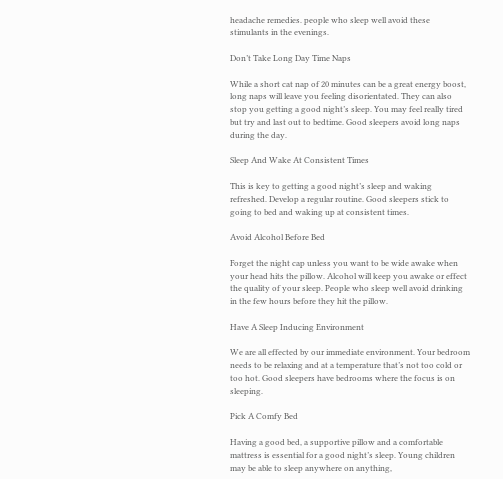headache remedies. people who sleep well avoid these stimulants in the evenings.

Don’t Take Long Day Time Naps

While a short cat nap of 20 minutes can be a great energy boost, long naps will leave you feeling disorientated. They can also stop you getting a good night’s sleep. You may feel really tired but try and last out to bedtime. Good sleepers avoid long naps during the day.

Sleep And Wake At Consistent Times

This is key to getting a good night’s sleep and waking refreshed. Develop a regular routine. Good sleepers stick to going to bed and waking up at consistent times.

Avoid Alcohol Before Bed

Forget the night cap unless you want to be wide awake when your head hits the pillow. Alcohol will keep you awake or effect the quality of your sleep. People who sleep well avoid drinking in the few hours before they hit the pillow.

Have A Sleep Inducing Environment

We are all effected by our immediate environment. Your bedroom needs to be relaxing and at a temperature that’s not too cold or too hot. Good sleepers have bedrooms where the focus is on sleeping.

Pick A Comfy Bed

Having a good bed, a supportive pillow and a comfortable mattress is essential for a good night’s sleep. Young children may be able to sleep anywhere on anything,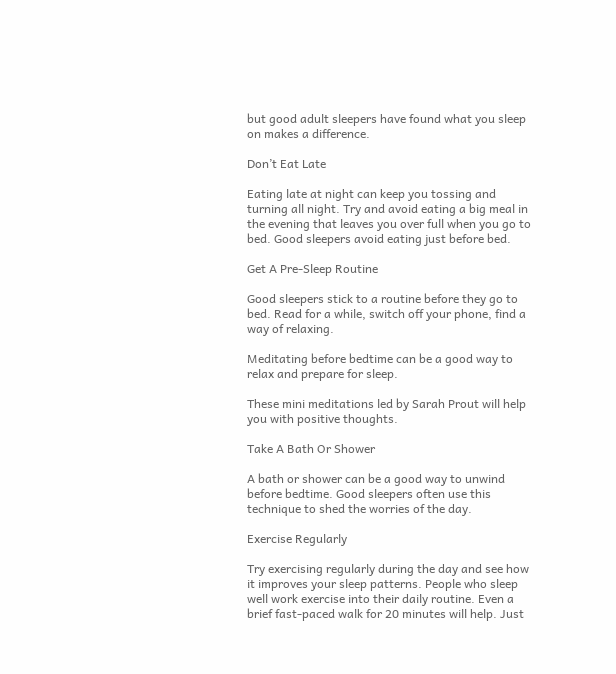but good adult sleepers have found what you sleep on makes a difference.

Don’t Eat Late

Eating late at night can keep you tossing and turning all night. Try and avoid eating a big meal in the evening that leaves you over full when you go to bed. Good sleepers avoid eating just before bed.

Get A Pre-Sleep Routine

Good sleepers stick to a routine before they go to bed. Read for a while, switch off your phone, find a way of relaxing.

Meditating before bedtime can be a good way to relax and prepare for sleep.

These mini meditations led by Sarah Prout will help you with positive thoughts.

Take A Bath Or Shower

A bath or shower can be a good way to unwind before bedtime. Good sleepers often use this technique to shed the worries of the day.

Exercise Regularly

Try exercising regularly during the day and see how it improves your sleep patterns. People who sleep well work exercise into their daily routine. Even a brief fast-paced walk for 20 minutes will help. Just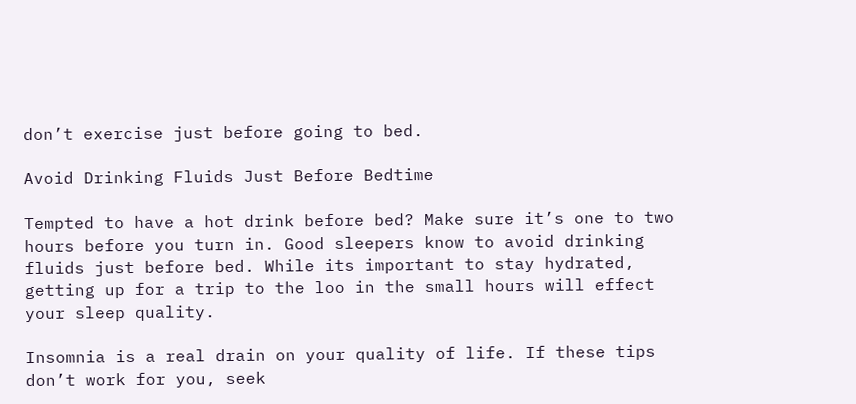don’t exercise just before going to bed.

Avoid Drinking Fluids Just Before Bedtime

Tempted to have a hot drink before bed? Make sure it’s one to two hours before you turn in. Good sleepers know to avoid drinking fluids just before bed. While its important to stay hydrated, getting up for a trip to the loo in the small hours will effect your sleep quality.

Insomnia is a real drain on your quality of life. If these tips don’t work for you, seek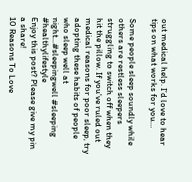out medical help. I’d love to hear tips on what works for you…

Some people sleep soundly while others are restless sleepers struggling to switch off when they hit the pillow. If you've ruled out medical reasons for poor sleep, try adopting these habits of people who sleep well at night...#sleepingwell #sleeping #healthylifestyle
Enjoy this post? Please give my pin a share!
10 Reasons To Love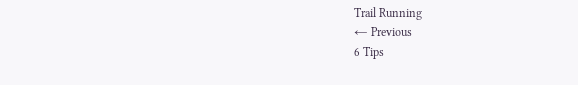Trail Running
← Previous
6 Tips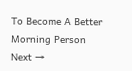To Become A Better Morning Person
Next →